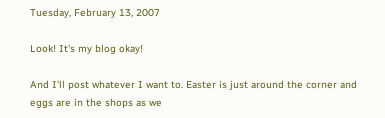Tuesday, February 13, 2007

Look! It's my blog okay!

And I'll post whatever I want to. Easter is just around the corner and eggs are in the shops as we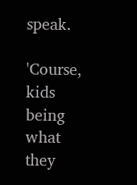speak.

'Course, kids being what they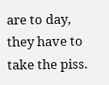are to day, they have to take the piss.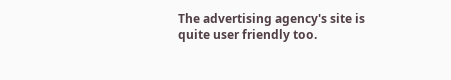The advertising agency's site is quite user friendly too.